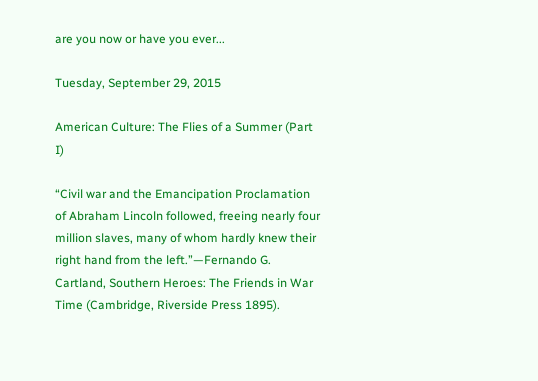are you now or have you ever...

Tuesday, September 29, 2015

American Culture: The Flies of a Summer (Part I)

“Civil war and the Emancipation Proclamation of Abraham Lincoln followed, freeing nearly four million slaves, many of whom hardly knew their right hand from the left.”—Fernando G. Cartland, Southern Heroes: The Friends in War Time (Cambridge, Riverside Press 1895).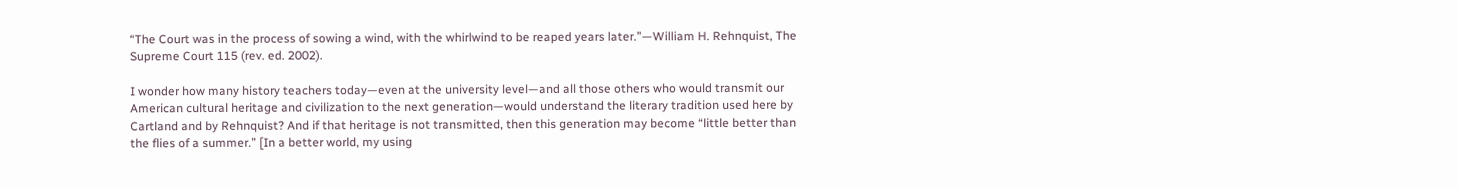“The Court was in the process of sowing a wind, with the whirlwind to be reaped years later.”—William H. Rehnquist, The Supreme Court 115 (rev. ed. 2002).

I wonder how many history teachers today—even at the university level—and all those others who would transmit our American cultural heritage and civilization to the next generation—would understand the literary tradition used here by Cartland and by Rehnquist? And if that heritage is not transmitted, then this generation may become “little better than the flies of a summer.” [In a better world, my using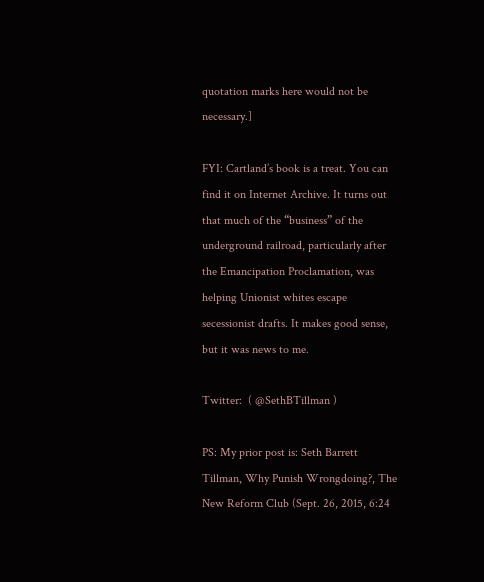quotation marks here would not be necessary.]

FYI: Cartland’s book is a treat. You can find it on Internet Archive. It turns out that much of the “business” of the underground railroad, particularly after the Emancipation Proclamation, was helping Unionist whites escape secessionist drafts. It makes good sense, but it was news to me.

Twitter:  ( @SethBTillman )

PS: My prior post is: Seth Barrett Tillman, Why Punish Wrongdoing?, The New Reform Club (Sept. 26, 2015, 6:24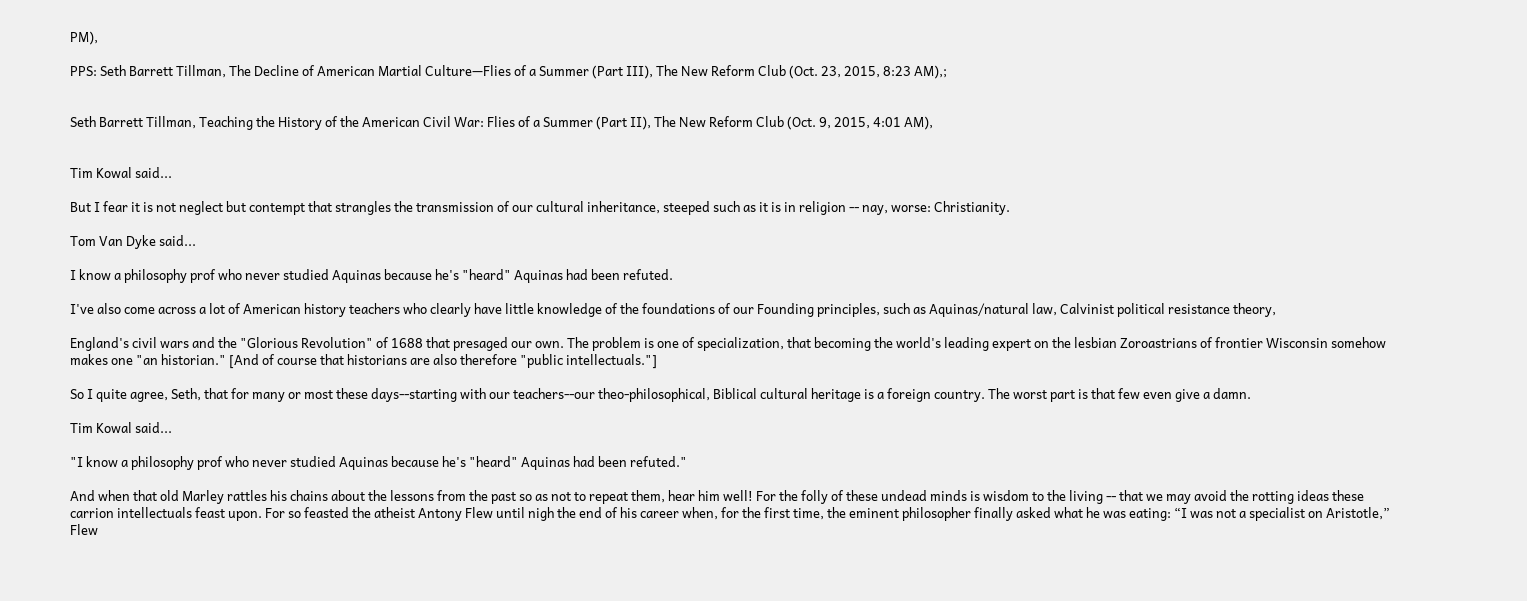PM),

PPS: Seth Barrett Tillman, The Decline of American Martial Culture—Flies of a Summer (Part III), The New Reform Club (Oct. 23, 2015, 8:23 AM),;


Seth Barrett Tillman, Teaching the History of the American Civil War: Flies of a Summer (Part II), The New Reform Club (Oct. 9, 2015, 4:01 AM),


Tim Kowal said...

But I fear it is not neglect but contempt that strangles the transmission of our cultural inheritance, steeped such as it is in religion -- nay, worse: Christianity.

Tom Van Dyke said...

I know a philosophy prof who never studied Aquinas because he's "heard" Aquinas had been refuted.

I've also come across a lot of American history teachers who clearly have little knowledge of the foundations of our Founding principles, such as Aquinas/natural law, Calvinist political resistance theory,

England's civil wars and the "Glorious Revolution" of 1688 that presaged our own. The problem is one of specialization, that becoming the world's leading expert on the lesbian Zoroastrians of frontier Wisconsin somehow makes one "an historian." [And of course that historians are also therefore "public intellectuals."]

So I quite agree, Seth, that for many or most these days--starting with our teachers--our theo-philosophical, Biblical cultural heritage is a foreign country. The worst part is that few even give a damn.

Tim Kowal said...

"I know a philosophy prof who never studied Aquinas because he's "heard" Aquinas had been refuted."

And when that old Marley rattles his chains about the lessons from the past so as not to repeat them, hear him well! For the folly of these undead minds is wisdom to the living -- that we may avoid the rotting ideas these carrion intellectuals feast upon. For so feasted the atheist Antony Flew until nigh the end of his career when, for the first time, the eminent philosopher finally asked what he was eating: “I was not a specialist on Aristotle,” Flew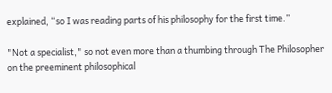explained, “so I was reading parts of his philosophy for the first time.”

"Not a specialist," so not even more than a thumbing through The Philosopher on the preeminent philosophical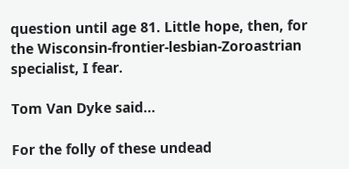question until age 81. Little hope, then, for the Wisconsin-frontier-lesbian-Zoroastrian specialist, I fear.

Tom Van Dyke said...

For the folly of these undead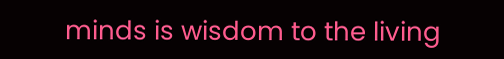minds is wisdom to the living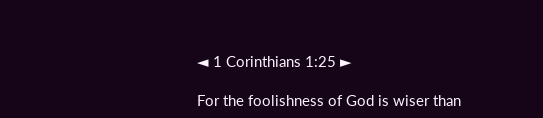◄ 1 Corinthians 1:25 ►

For the foolishness of God is wiser than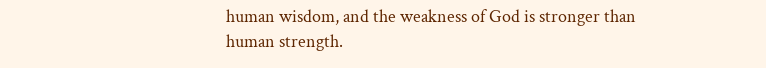human wisdom, and the weakness of God is stronger than human strength.